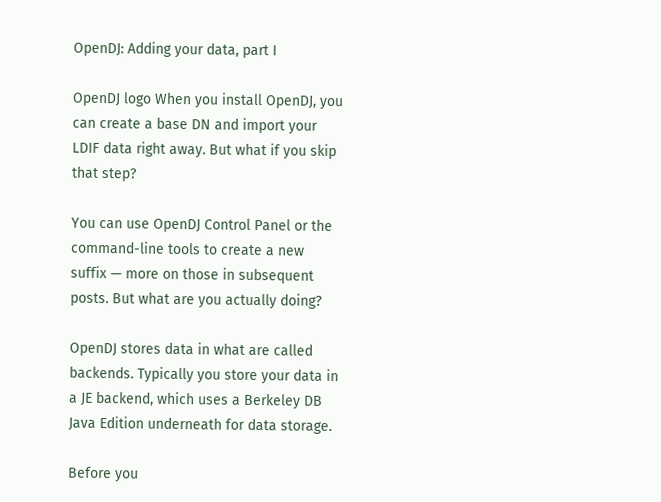OpenDJ: Adding your data, part I

OpenDJ logo When you install OpenDJ, you can create a base DN and import your LDIF data right away. But what if you skip that step?

You can use OpenDJ Control Panel or the command-line tools to create a new suffix — more on those in subsequent posts. But what are you actually doing?

OpenDJ stores data in what are called backends. Typically you store your data in a JE backend, which uses a Berkeley DB Java Edition underneath for data storage.

Before you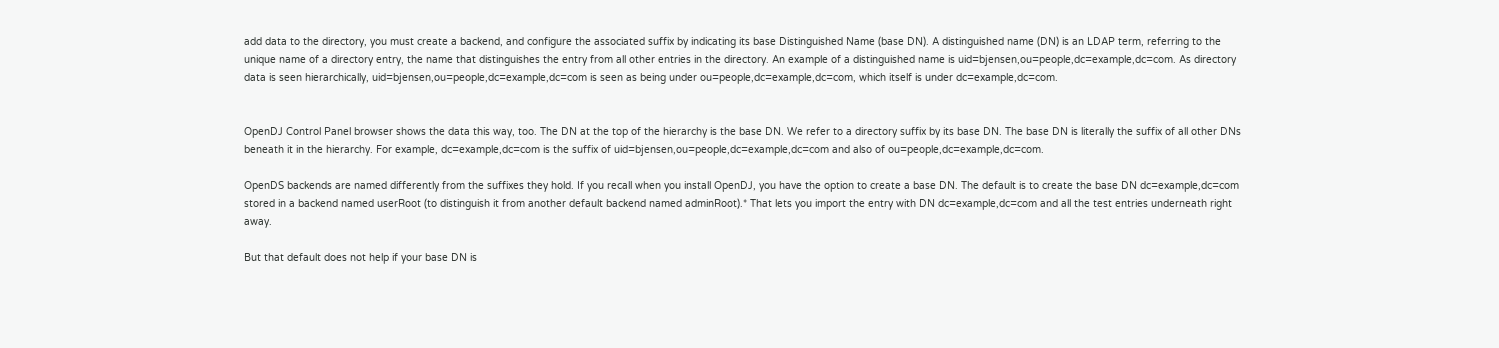add data to the directory, you must create a backend, and configure the associated suffix by indicating its base Distinguished Name (base DN). A distinguished name (DN) is an LDAP term, referring to the unique name of a directory entry, the name that distinguishes the entry from all other entries in the directory. An example of a distinguished name is uid=bjensen,ou=people,dc=example,dc=com. As directory data is seen hierarchically, uid=bjensen,ou=people,dc=example,dc=com is seen as being under ou=people,dc=example,dc=com, which itself is under dc=example,dc=com.


OpenDJ Control Panel browser shows the data this way, too. The DN at the top of the hierarchy is the base DN. We refer to a directory suffix by its base DN. The base DN is literally the suffix of all other DNs beneath it in the hierarchy. For example, dc=example,dc=com is the suffix of uid=bjensen,ou=people,dc=example,dc=com and also of ou=people,dc=example,dc=com.

OpenDS backends are named differently from the suffixes they hold. If you recall when you install OpenDJ, you have the option to create a base DN. The default is to create the base DN dc=example,dc=com stored in a backend named userRoot (to distinguish it from another default backend named adminRoot).* That lets you import the entry with DN dc=example,dc=com and all the test entries underneath right away.

But that default does not help if your base DN is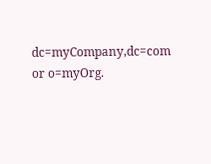dc=myCompany,dc=com or o=myOrg.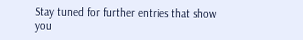Stay tuned for further entries that show you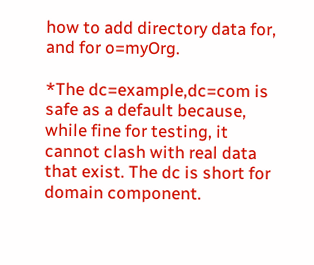how to add directory data for, and for o=myOrg.

*The dc=example,dc=com is safe as a default because, while fine for testing, it cannot clash with real data that exist. The dc is short for domain component.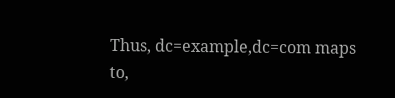Thus, dc=example,dc=com maps to,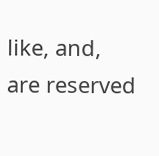like, and, are reserved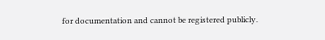for documentation and cannot be registered publicly.